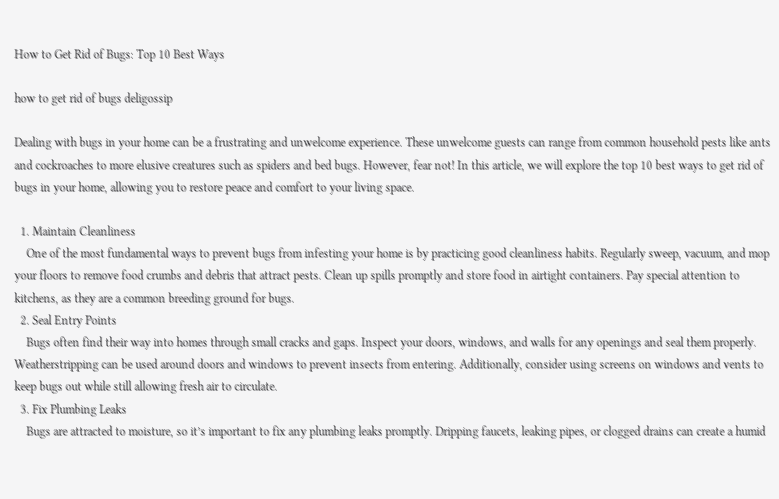How to Get Rid of Bugs: Top 10 Best Ways

how to get rid of bugs deligossip

Dealing with bugs in your home can be a frustrating and unwelcome experience. These unwelcome guests can range from common household pests like ants and cockroaches to more elusive creatures such as spiders and bed bugs. However, fear not! In this article, we will explore the top 10 best ways to get rid of bugs in your home, allowing you to restore peace and comfort to your living space.

  1. Maintain Cleanliness
    One of the most fundamental ways to prevent bugs from infesting your home is by practicing good cleanliness habits. Regularly sweep, vacuum, and mop your floors to remove food crumbs and debris that attract pests. Clean up spills promptly and store food in airtight containers. Pay special attention to kitchens, as they are a common breeding ground for bugs.
  2. Seal Entry Points
    Bugs often find their way into homes through small cracks and gaps. Inspect your doors, windows, and walls for any openings and seal them properly. Weatherstripping can be used around doors and windows to prevent insects from entering. Additionally, consider using screens on windows and vents to keep bugs out while still allowing fresh air to circulate.
  3. Fix Plumbing Leaks
    Bugs are attracted to moisture, so it’s important to fix any plumbing leaks promptly. Dripping faucets, leaking pipes, or clogged drains can create a humid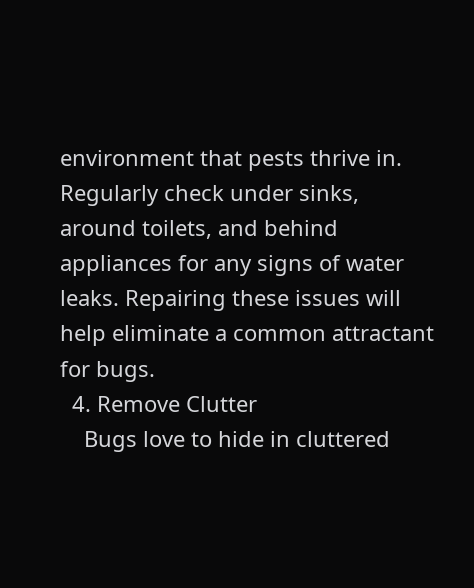environment that pests thrive in. Regularly check under sinks, around toilets, and behind appliances for any signs of water leaks. Repairing these issues will help eliminate a common attractant for bugs.
  4. Remove Clutter
    Bugs love to hide in cluttered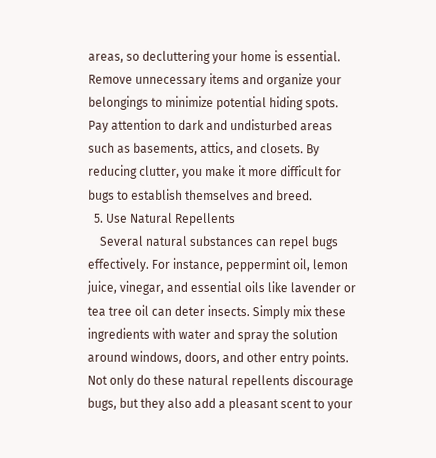areas, so decluttering your home is essential. Remove unnecessary items and organize your belongings to minimize potential hiding spots. Pay attention to dark and undisturbed areas such as basements, attics, and closets. By reducing clutter, you make it more difficult for bugs to establish themselves and breed.
  5. Use Natural Repellents
    Several natural substances can repel bugs effectively. For instance, peppermint oil, lemon juice, vinegar, and essential oils like lavender or tea tree oil can deter insects. Simply mix these ingredients with water and spray the solution around windows, doors, and other entry points. Not only do these natural repellents discourage bugs, but they also add a pleasant scent to your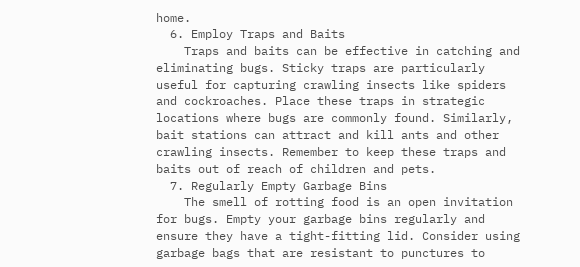home.
  6. Employ Traps and Baits
    Traps and baits can be effective in catching and eliminating bugs. Sticky traps are particularly useful for capturing crawling insects like spiders and cockroaches. Place these traps in strategic locations where bugs are commonly found. Similarly, bait stations can attract and kill ants and other crawling insects. Remember to keep these traps and baits out of reach of children and pets.
  7. Regularly Empty Garbage Bins
    The smell of rotting food is an open invitation for bugs. Empty your garbage bins regularly and ensure they have a tight-fitting lid. Consider using garbage bags that are resistant to punctures to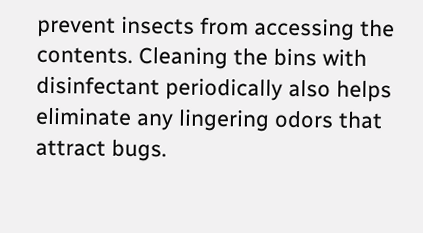prevent insects from accessing the contents. Cleaning the bins with disinfectant periodically also helps eliminate any lingering odors that attract bugs.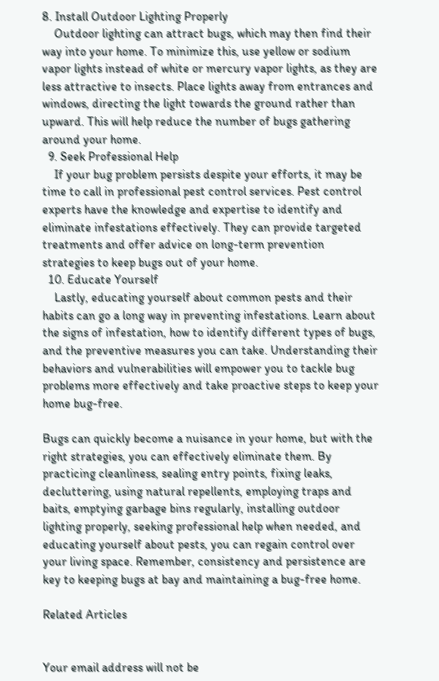8. Install Outdoor Lighting Properly
    Outdoor lighting can attract bugs, which may then find their way into your home. To minimize this, use yellow or sodium vapor lights instead of white or mercury vapor lights, as they are less attractive to insects. Place lights away from entrances and windows, directing the light towards the ground rather than upward. This will help reduce the number of bugs gathering around your home.
  9. Seek Professional Help
    If your bug problem persists despite your efforts, it may be time to call in professional pest control services. Pest control experts have the knowledge and expertise to identify and eliminate infestations effectively. They can provide targeted treatments and offer advice on long-term prevention strategies to keep bugs out of your home.
  10. Educate Yourself
    Lastly, educating yourself about common pests and their habits can go a long way in preventing infestations. Learn about the signs of infestation, how to identify different types of bugs, and the preventive measures you can take. Understanding their behaviors and vulnerabilities will empower you to tackle bug problems more effectively and take proactive steps to keep your home bug-free.

Bugs can quickly become a nuisance in your home, but with the right strategies, you can effectively eliminate them. By practicing cleanliness, sealing entry points, fixing leaks, decluttering, using natural repellents, employing traps and baits, emptying garbage bins regularly, installing outdoor lighting properly, seeking professional help when needed, and educating yourself about pests, you can regain control over your living space. Remember, consistency and persistence are key to keeping bugs at bay and maintaining a bug-free home.

Related Articles


Your email address will not be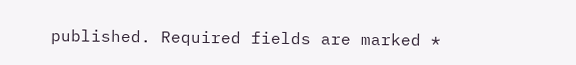published. Required fields are marked *